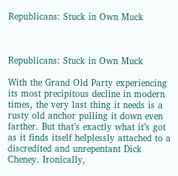Republicans: Stuck in Own Muck



Republicans: Stuck in Own Muck

With the Grand Old Party experiencing its most precipitous decline in modern times, the very last thing it needs is a rusty old anchor pulling it down even farther. But that’s exactly what it’s got as it finds itself helplessly attached to a discredited and unrepentant Dick Cheney. Ironically,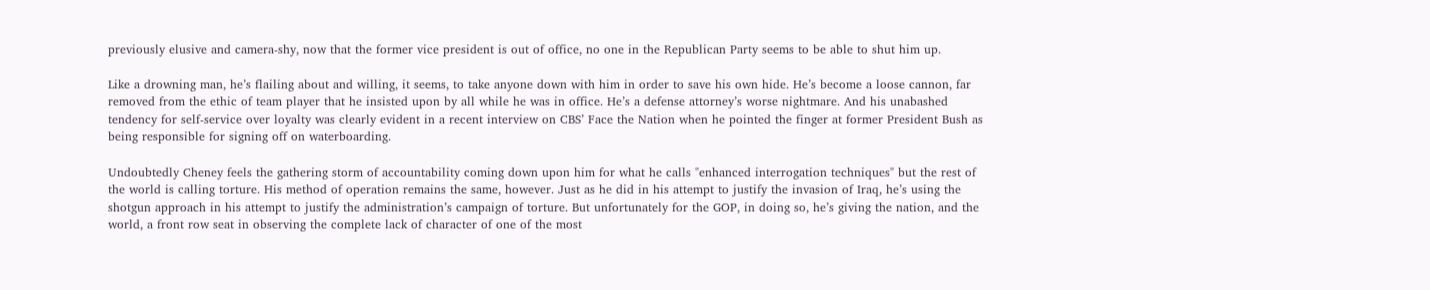previously elusive and camera-shy, now that the former vice president is out of office, no one in the Republican Party seems to be able to shut him up.

Like a drowning man, he’s flailing about and willing, it seems, to take anyone down with him in order to save his own hide. He’s become a loose cannon, far removed from the ethic of team player that he insisted upon by all while he was in office. He’s a defense attorney’s worse nightmare. And his unabashed tendency for self-service over loyalty was clearly evident in a recent interview on CBS’ Face the Nation when he pointed the finger at former President Bush as being responsible for signing off on waterboarding.

Undoubtedly Cheney feels the gathering storm of accountability coming down upon him for what he calls "enhanced interrogation techniques" but the rest of the world is calling torture. His method of operation remains the same, however. Just as he did in his attempt to justify the invasion of Iraq, he’s using the shotgun approach in his attempt to justify the administration’s campaign of torture. But unfortunately for the GOP, in doing so, he’s giving the nation, and the world, a front row seat in observing the complete lack of character of one of the most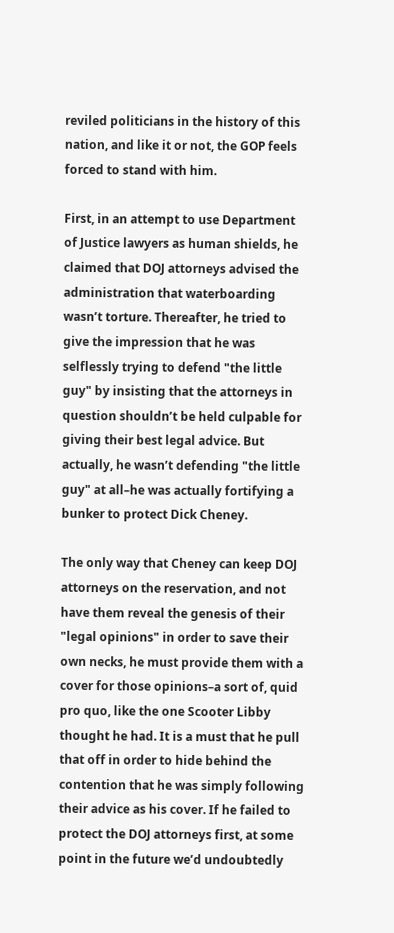reviled politicians in the history of this nation, and like it or not, the GOP feels forced to stand with him.

First, in an attempt to use Department of Justice lawyers as human shields, he claimed that DOJ attorneys advised the administration that waterboarding wasn’t torture. Thereafter, he tried to give the impression that he was selflessly trying to defend "the little guy" by insisting that the attorneys in question shouldn’t be held culpable for giving their best legal advice. But actually, he wasn’t defending "the little guy" at all–he was actually fortifying a bunker to protect Dick Cheney.

The only way that Cheney can keep DOJ attorneys on the reservation, and not have them reveal the genesis of their "legal opinions" in order to save their own necks, he must provide them with a cover for those opinions–a sort of, quid pro quo, like the one Scooter Libby thought he had. It is a must that he pull that off in order to hide behind the contention that he was simply following their advice as his cover. If he failed to protect the DOJ attorneys first, at some point in the future we’d undoubtedly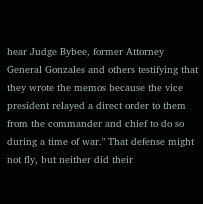hear Judge Bybee, former Attorney General Gonzales and others testifying that they wrote the memos because the vice president relayed a direct order to them from the commander and chief to do so during a time of war." That defense might not fly, but neither did their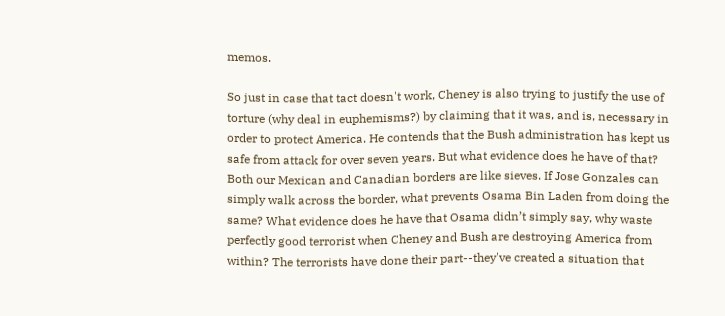memos.

So just in case that tact doesn't work, Cheney is also trying to justify the use of torture (why deal in euphemisms?) by claiming that it was, and is, necessary in order to protect America. He contends that the Bush administration has kept us safe from attack for over seven years. But what evidence does he have of that? Both our Mexican and Canadian borders are like sieves. If Jose Gonzales can simply walk across the border, what prevents Osama Bin Laden from doing the same? What evidence does he have that Osama didn’t simply say, why waste perfectly good terrorist when Cheney and Bush are destroying America from within? The terrorists have done their part--they've created a situation that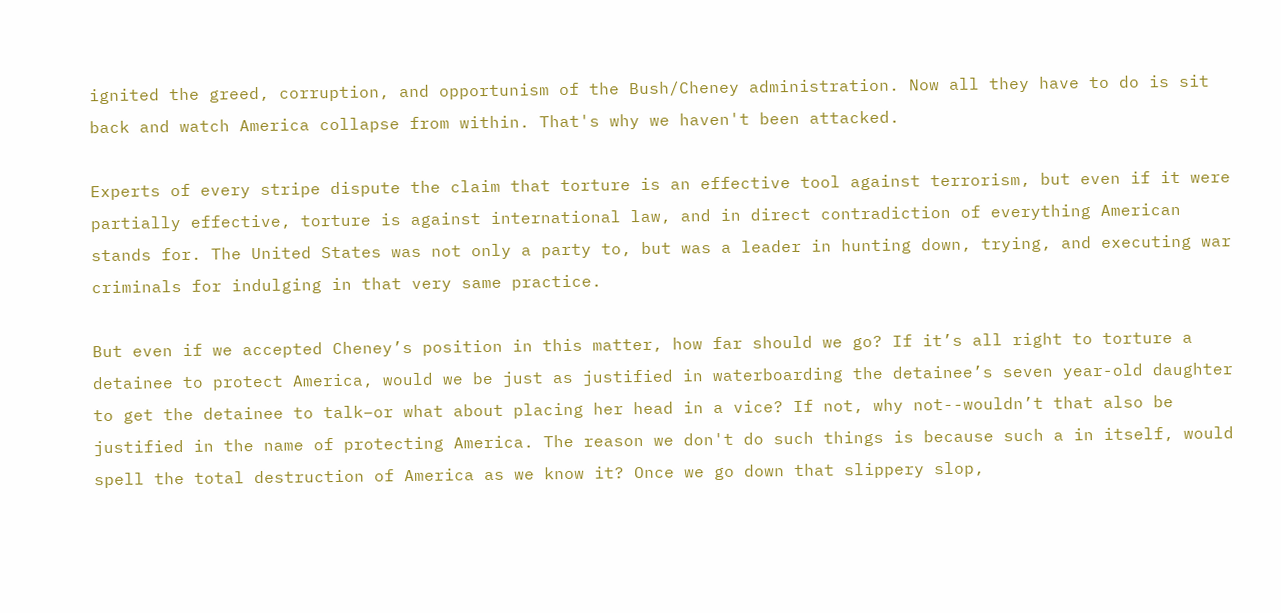ignited the greed, corruption, and opportunism of the Bush/Cheney administration. Now all they have to do is sit back and watch America collapse from within. That's why we haven't been attacked.

Experts of every stripe dispute the claim that torture is an effective tool against terrorism, but even if it were partially effective, torture is against international law, and in direct contradiction of everything American stands for. The United States was not only a party to, but was a leader in hunting down, trying, and executing war criminals for indulging in that very same practice.

But even if we accepted Cheney’s position in this matter, how far should we go? If it’s all right to torture a detainee to protect America, would we be just as justified in waterboarding the detainee’s seven year-old daughter to get the detainee to talk–or what about placing her head in a vice? If not, why not--wouldn’t that also be justified in the name of protecting America. The reason we don't do such things is because such a in itself, would spell the total destruction of America as we know it? Once we go down that slippery slop,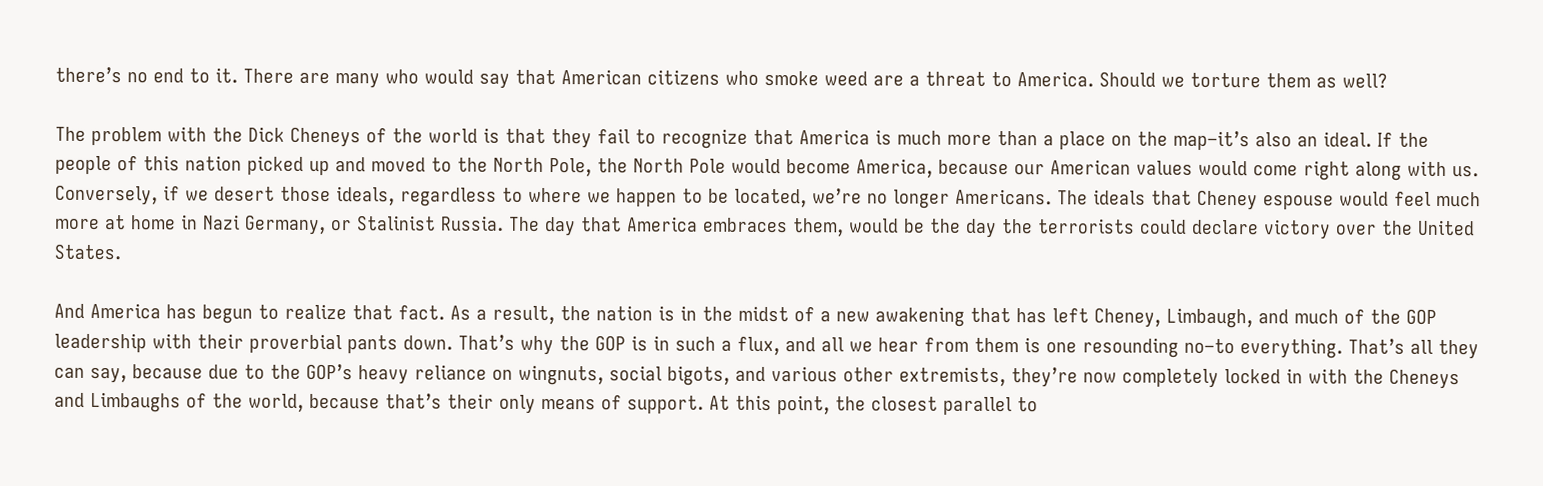there’s no end to it. There are many who would say that American citizens who smoke weed are a threat to America. Should we torture them as well?

The problem with the Dick Cheneys of the world is that they fail to recognize that America is much more than a place on the map–it’s also an ideal. If the people of this nation picked up and moved to the North Pole, the North Pole would become America, because our American values would come right along with us. Conversely, if we desert those ideals, regardless to where we happen to be located, we’re no longer Americans. The ideals that Cheney espouse would feel much more at home in Nazi Germany, or Stalinist Russia. The day that America embraces them, would be the day the terrorists could declare victory over the United States.

And America has begun to realize that fact. As a result, the nation is in the midst of a new awakening that has left Cheney, Limbaugh, and much of the GOP leadership with their proverbial pants down. That’s why the GOP is in such a flux, and all we hear from them is one resounding no–to everything. That’s all they can say, because due to the GOP’s heavy reliance on wingnuts, social bigots, and various other extremists, they’re now completely locked in with the Cheneys and Limbaughs of the world, because that’s their only means of support. At this point, the closest parallel to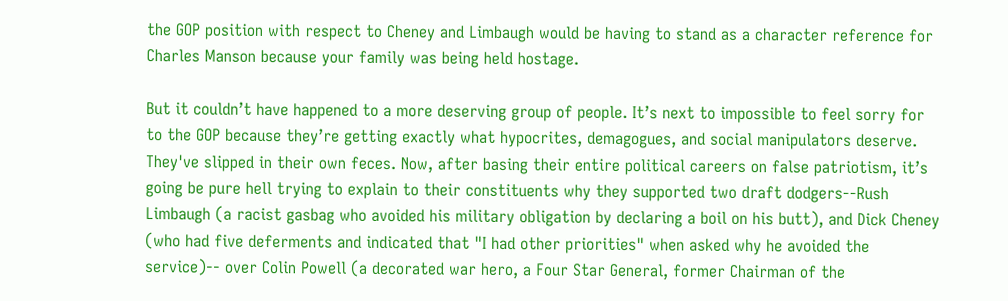the GOP position with respect to Cheney and Limbaugh would be having to stand as a character reference for Charles Manson because your family was being held hostage.

But it couldn’t have happened to a more deserving group of people. It’s next to impossible to feel sorry for to the GOP because they’re getting exactly what hypocrites, demagogues, and social manipulators deserve. They've slipped in their own feces. Now, after basing their entire political careers on false patriotism, it’s going be pure hell trying to explain to their constituents why they supported two draft dodgers--Rush Limbaugh (a racist gasbag who avoided his military obligation by declaring a boil on his butt), and Dick Cheney (who had five deferments and indicated that "I had other priorities" when asked why he avoided the service)-- over Colin Powell (a decorated war hero, a Four Star General, former Chairman of the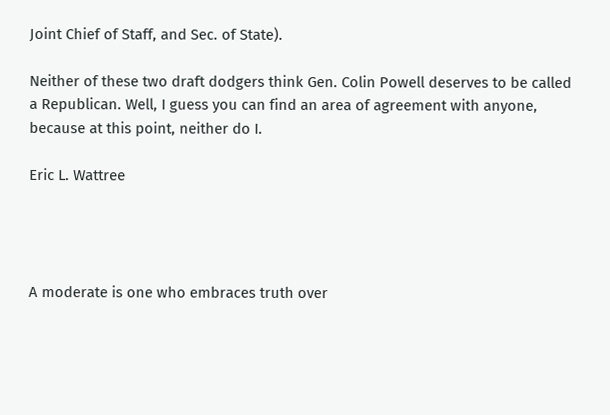Joint Chief of Staff, and Sec. of State).

Neither of these two draft dodgers think Gen. Colin Powell deserves to be called a Republican. Well, I guess you can find an area of agreement with anyone, because at this point, neither do I.

Eric L. Wattree




A moderate is one who embraces truth over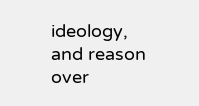ideology, and reason over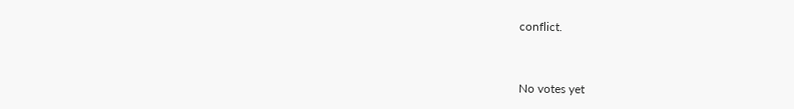conflict.



No votes yet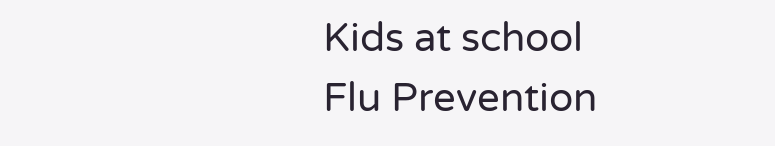Kids at school
Flu Prevention